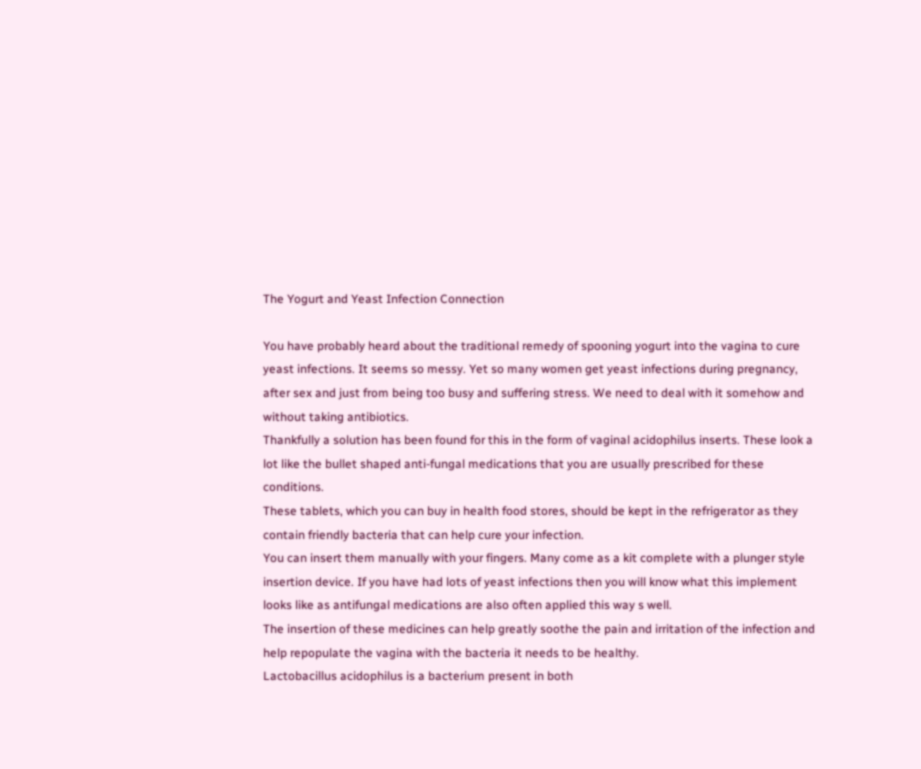The Yogurt and Yeast Infection Connection

You have probably heard about the traditional remedy of spooning yogurt into the vagina to cure yeast infections. It seems so messy. Yet so many women get yeast infections during pregnancy, after sex and just from being too busy and suffering stress. We need to deal with it somehow and without taking antibiotics.
Thankfully a solution has been found for this in the form of vaginal acidophilus inserts. These look a lot like the bullet shaped anti-fungal medications that you are usually prescribed for these conditions.
These tablets, which you can buy in health food stores, should be kept in the refrigerator as they contain friendly bacteria that can help cure your infection.
You can insert them manually with your fingers. Many come as a kit complete with a plunger style insertion device. If you have had lots of yeast infections then you will know what this implement looks like as antifungal medications are also often applied this way s well.
The insertion of these medicines can help greatly soothe the pain and irritation of the infection and help repopulate the vagina with the bacteria it needs to be healthy.
Lactobacillus acidophilus is a bacterium present in both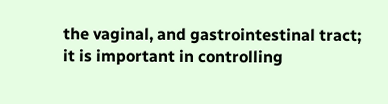the vaginal, and gastrointestinal tract; it is important in controlling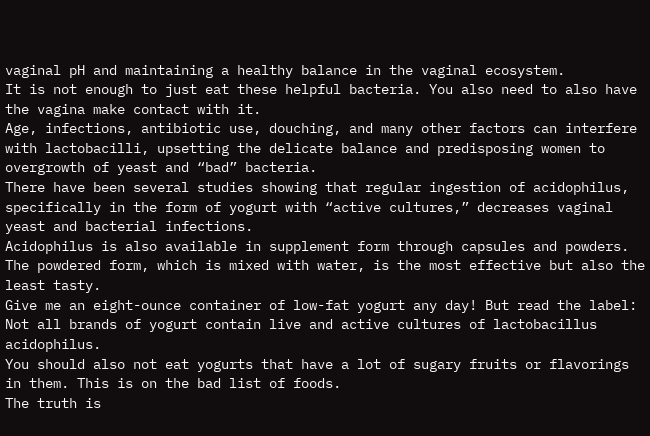vaginal pH and maintaining a healthy balance in the vaginal ecosystem.
It is not enough to just eat these helpful bacteria. You also need to also have the vagina make contact with it.
Age, infections, antibiotic use, douching, and many other factors can interfere with lactobacilli, upsetting the delicate balance and predisposing women to overgrowth of yeast and “bad” bacteria.
There have been several studies showing that regular ingestion of acidophilus, specifically in the form of yogurt with “active cultures,” decreases vaginal yeast and bacterial infections.
Acidophilus is also available in supplement form through capsules and powders. The powdered form, which is mixed with water, is the most effective but also the least tasty.
Give me an eight-ounce container of low-fat yogurt any day! But read the label: Not all brands of yogurt contain live and active cultures of lactobacillus acidophilus.
You should also not eat yogurts that have a lot of sugary fruits or flavorings in them. This is on the bad list of foods.
The truth is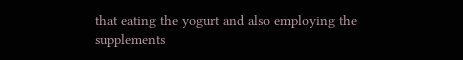that eating the yogurt and also employing the supplements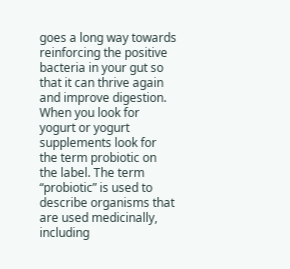goes a long way towards reinforcing the positive bacteria in your gut so that it can thrive again and improve digestion.
When you look for yogurt or yogurt supplements look for the term probiotic on the label. The term “probiotic” is used to describe organisms that are used medicinally, including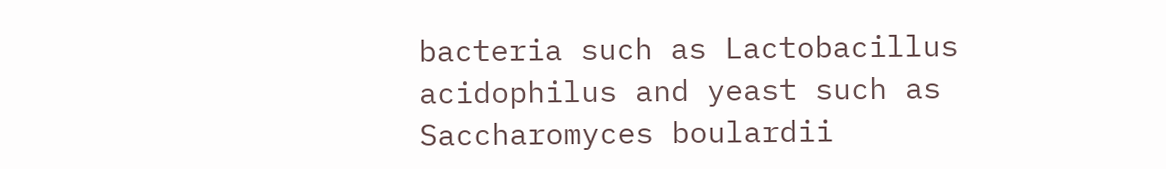bacteria such as Lactobacillus acidophilus and yeast such as Saccharomyces boulardii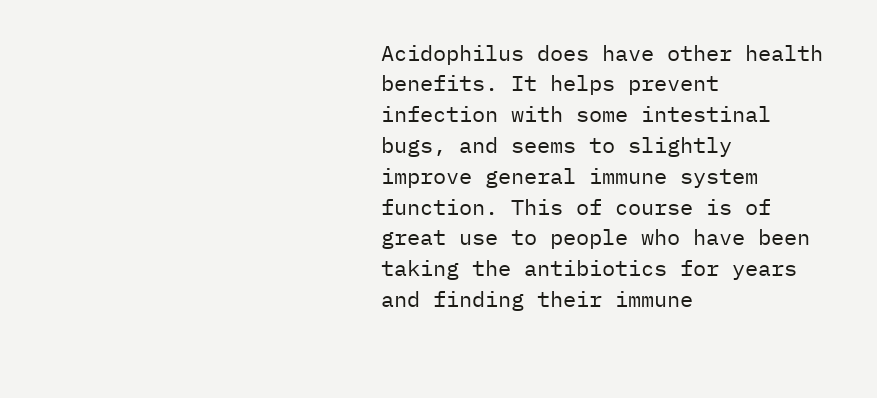Acidophilus does have other health benefits. It helps prevent infection with some intestinal bugs, and seems to slightly improve general immune system function. This of course is of great use to people who have been taking the antibiotics for years and finding their immune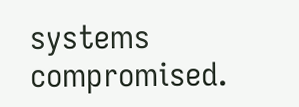systems compromised.